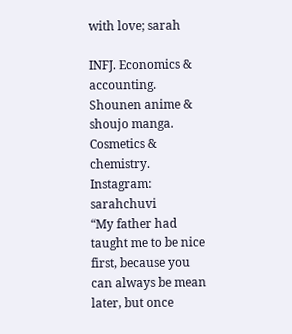with love; sarah

INFJ. Economics & accounting. Shounen anime & shoujo manga. Cosmetics & chemistry.
Instagram: sarahchuvi
“My father had taught me to be nice first, because you can always be mean later, but once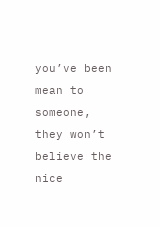you’ve been mean to someone, they won’t believe the nice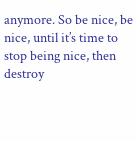anymore. So be nice, be nice, until it’s time to stop being nice, then destroy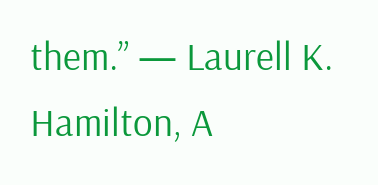them.” — Laurell K. Hamilton, A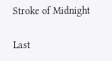Stroke of Midnight

Last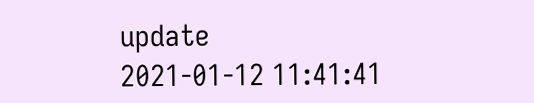update
2021-01-12 11:41:41